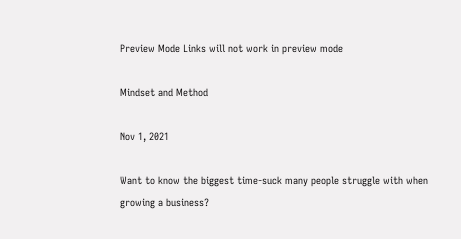Preview Mode Links will not work in preview mode

Mindset and Method

Nov 1, 2021

Want to know the biggest time-suck many people struggle with when growing a business?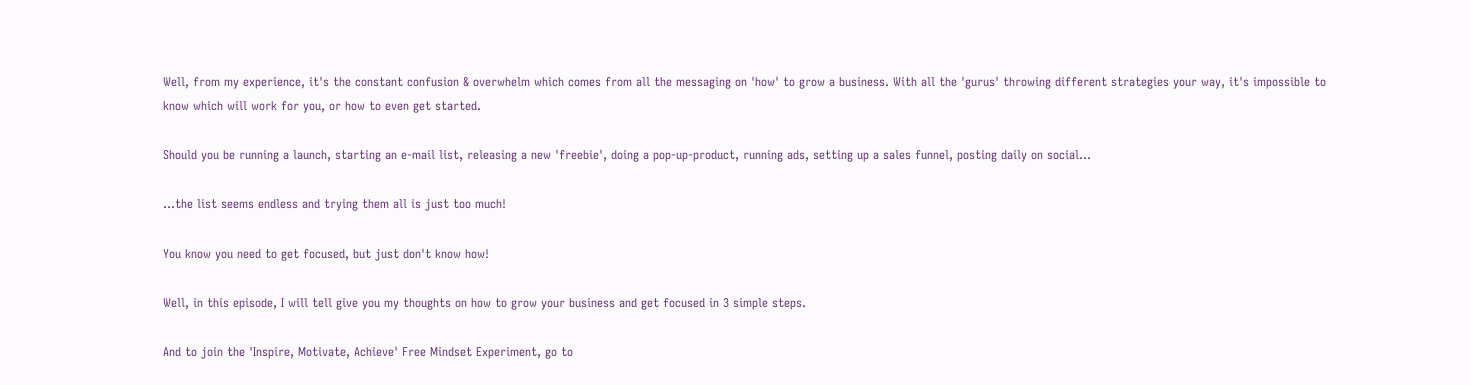Well, from my experience, it's the constant confusion & overwhelm which comes from all the messaging on 'how' to grow a business. With all the 'gurus' throwing different strategies your way, it's impossible to know which will work for you, or how to even get started.

Should you be running a launch, starting an e-mail list, releasing a new 'freebie', doing a pop-up-product, running ads, setting up a sales funnel, posting daily on social...

...the list seems endless and trying them all is just too much!

You know you need to get focused, but just don't know how!

Well, in this episode, I will tell give you my thoughts on how to grow your business and get focused in 3 simple steps.

And to join the 'Inspire, Motivate, Achieve' Free Mindset Experiment, go to